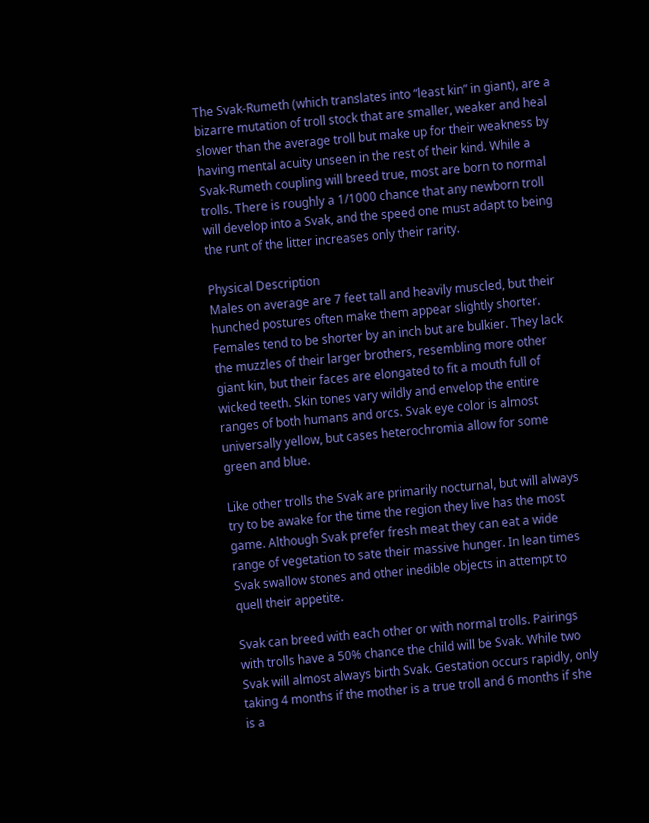The Svak-Rumeth (which translates into “least kin” in giant), are a bizarre mutation of troll stock that are smaller, weaker and heal slower than the average troll but make up for their weakness by having mental acuity unseen in the rest of their kind. While a Svak-Rumeth coupling will breed true, most are born to normal trolls. There is roughly a 1/1000 chance that any newborn troll will develop into a Svak, and the speed one must adapt to being the runt of the litter increases only their rarity.

Physical Description
Males on average are 7 feet tall and heavily muscled, but their hunched postures often make them appear slightly shorter. Females tend to be shorter by an inch but are bulkier. They lack the muzzles of their larger brothers, resembling more other giant kin, but their faces are elongated to fit a mouth full of wicked teeth. Skin tones vary wildly and envelop the entire ranges of both humans and orcs. Svak eye color is almost universally yellow, but cases heterochromia allow for some green and blue.

Like other trolls the Svak are primarily nocturnal, but will always try to be awake for the time the region they live has the most game. Although Svak prefer fresh meat they can eat a wide range of vegetation to sate their massive hunger. In lean times Svak swallow stones and other inedible objects in attempt to quell their appetite.

Svak can breed with each other or with normal trolls. Pairings with trolls have a 50% chance the child will be Svak. While two Svak will almost always birth Svak. Gestation occurs rapidly, only taking 4 months if the mother is a true troll and 6 months if she is a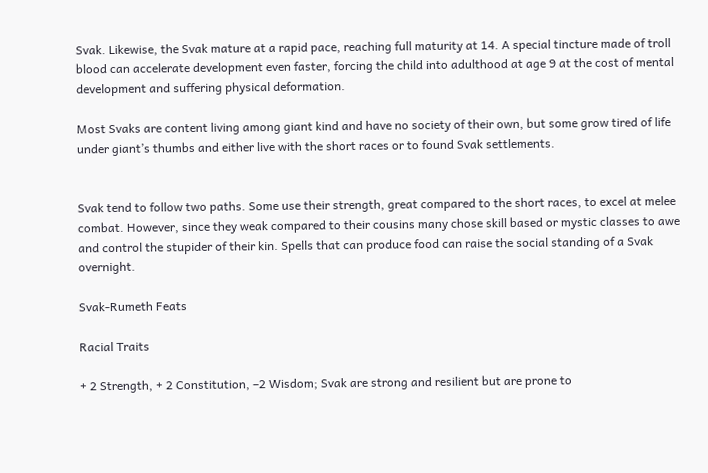Svak. Likewise, the Svak mature at a rapid pace, reaching full maturity at 14. A special tincture made of troll blood can accelerate development even faster, forcing the child into adulthood at age 9 at the cost of mental development and suffering physical deformation.

Most Svaks are content living among giant kind and have no society of their own, but some grow tired of life under giant’s thumbs and either live with the short races or to found Svak settlements.


Svak tend to follow two paths. Some use their strength, great compared to the short races, to excel at melee combat. However, since they weak compared to their cousins many chose skill based or mystic classes to awe and control the stupider of their kin. Spells that can produce food can raise the social standing of a Svak overnight.

Svak-Rumeth Feats

Racial Traits

+ 2 Strength, + 2 Constitution, –2 Wisdom; Svak are strong and resilient but are prone to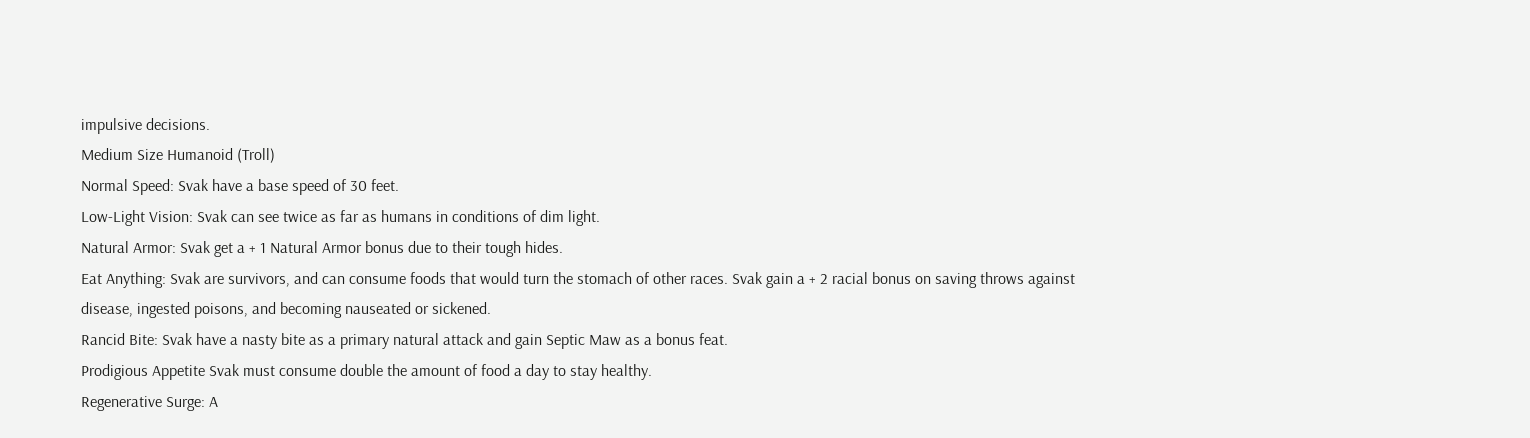impulsive decisions.
Medium Size Humanoid (Troll)
Normal Speed: Svak have a base speed of 30 feet.
Low-Light Vision: Svak can see twice as far as humans in conditions of dim light.
Natural Armor: Svak get a + 1 Natural Armor bonus due to their tough hides.
Eat Anything: Svak are survivors, and can consume foods that would turn the stomach of other races. Svak gain a + 2 racial bonus on saving throws against disease, ingested poisons, and becoming nauseated or sickened.
Rancid Bite: Svak have a nasty bite as a primary natural attack and gain Septic Maw as a bonus feat.
Prodigious Appetite Svak must consume double the amount of food a day to stay healthy.
Regenerative Surge: A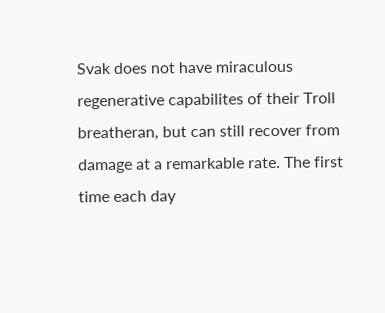Svak does not have miraculous regenerative capabilites of their Troll breatheran, but can still recover from damage at a remarkable rate. The first time each day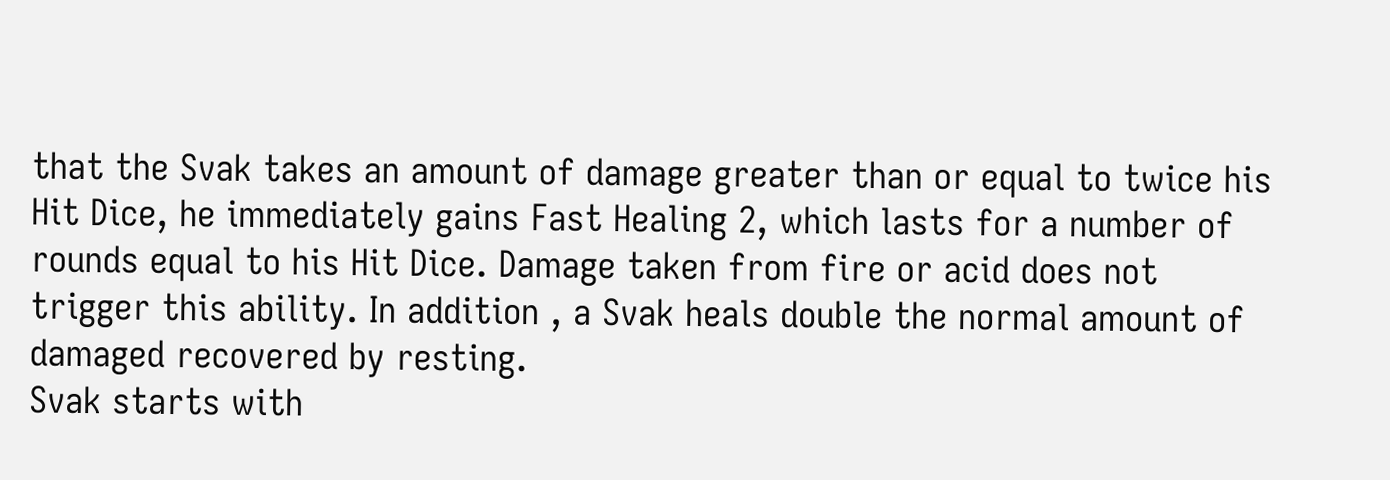that the Svak takes an amount of damage greater than or equal to twice his Hit Dice, he immediately gains Fast Healing 2, which lasts for a number of rounds equal to his Hit Dice. Damage taken from fire or acid does not trigger this ability. In addition , a Svak heals double the normal amount of damaged recovered by resting.
Svak starts with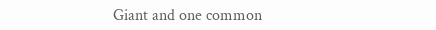Giant and one common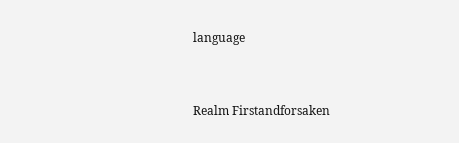language


Realm Firstandforsaken